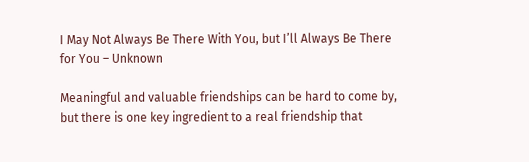I May Not Always Be There With You, but I’ll Always Be There for You – Unknown

Meaningful and valuable friendships can be hard to come by, but there is one key ingredient to a real friendship that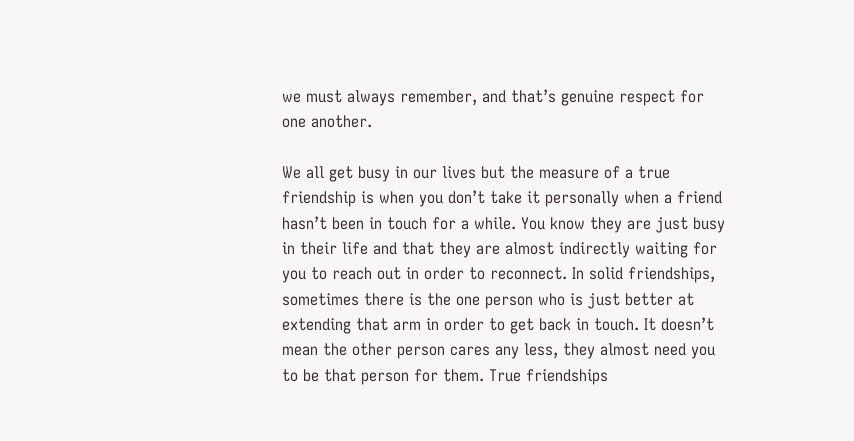we must always remember, and that’s genuine respect for one another.

We all get busy in our lives but the measure of a true friendship is when you don’t take it personally when a friend hasn’t been in touch for a while. You know they are just busy in their life and that they are almost indirectly waiting for you to reach out in order to reconnect. In solid friendships, sometimes there is the one person who is just better at extending that arm in order to get back in touch. It doesn’t mean the other person cares any less, they almost need you to be that person for them. True friendships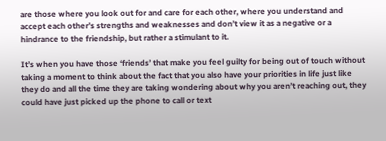are those where you look out for and care for each other, where you understand and accept each other’s strengths and weaknesses and don’t view it as a negative or a hindrance to the friendship, but rather a stimulant to it.

It’s when you have those ‘friends’ that make you feel guilty for being out of touch without taking a moment to think about the fact that you also have your priorities in life just like they do and all the time they are taking wondering about why you aren’t reaching out, they could have just picked up the phone to call or text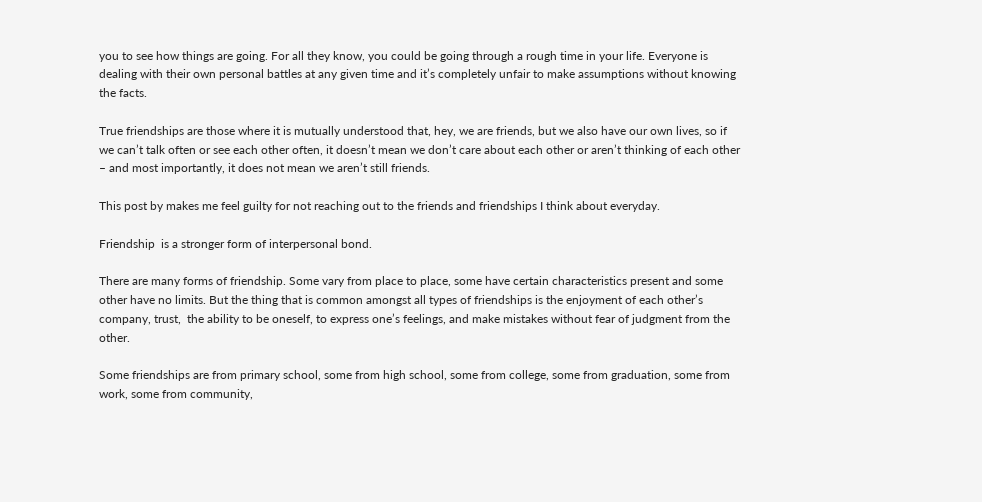you to see how things are going. For all they know, you could be going through a rough time in your life. Everyone is dealing with their own personal battles at any given time and it’s completely unfair to make assumptions without knowing the facts.

True friendships are those where it is mutually understood that, hey, we are friends, but we also have our own lives, so if we can’t talk often or see each other often, it doesn’t mean we don’t care about each other or aren’t thinking of each other – and most importantly, it does not mean we aren’t still friends.

This post by makes me feel guilty for not reaching out to the friends and friendships I think about everyday.

Friendship  is a stronger form of interpersonal bond.

There are many forms of friendship. Some vary from place to place, some have certain characteristics present and some other have no limits. But the thing that is common amongst all types of friendships is the enjoyment of each other’s company, trust,  the ability to be oneself, to express one’s feelings, and make mistakes without fear of judgment from the other.

Some friendships are from primary school, some from high school, some from college, some from graduation, some from work, some from community,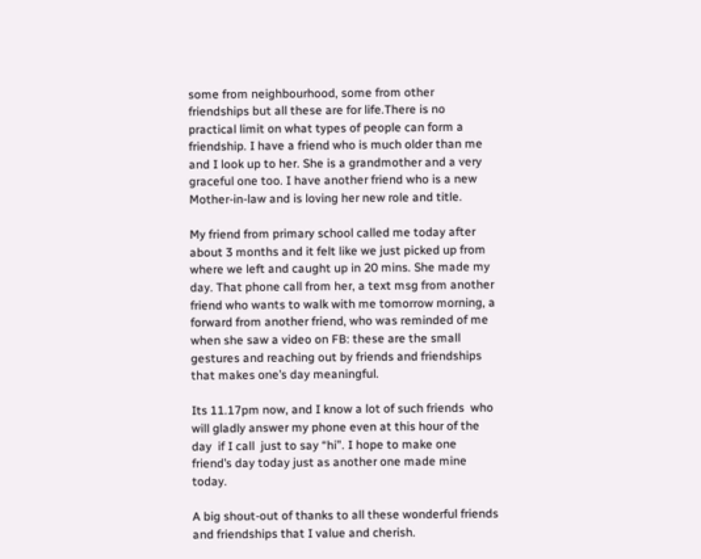some from neighbourhood, some from other friendships but all these are for life.There is no practical limit on what types of people can form a friendship. I have a friend who is much older than me and I look up to her. She is a grandmother and a very graceful one too. I have another friend who is a new Mother-in-law and is loving her new role and title.

My friend from primary school called me today after about 3 months and it felt like we just picked up from where we left and caught up in 20 mins. She made my day. That phone call from her, a text msg from another friend who wants to walk with me tomorrow morning, a forward from another friend, who was reminded of me when she saw a video on FB: these are the small gestures and reaching out by friends and friendships that makes one’s day meaningful.

Its 11.17pm now, and I know a lot of such friends  who will gladly answer my phone even at this hour of the day  if I call  just to say “hi”. I hope to make one friend’s day today just as another one made mine today.

A big shout-out of thanks to all these wonderful friends and friendships that I value and cherish.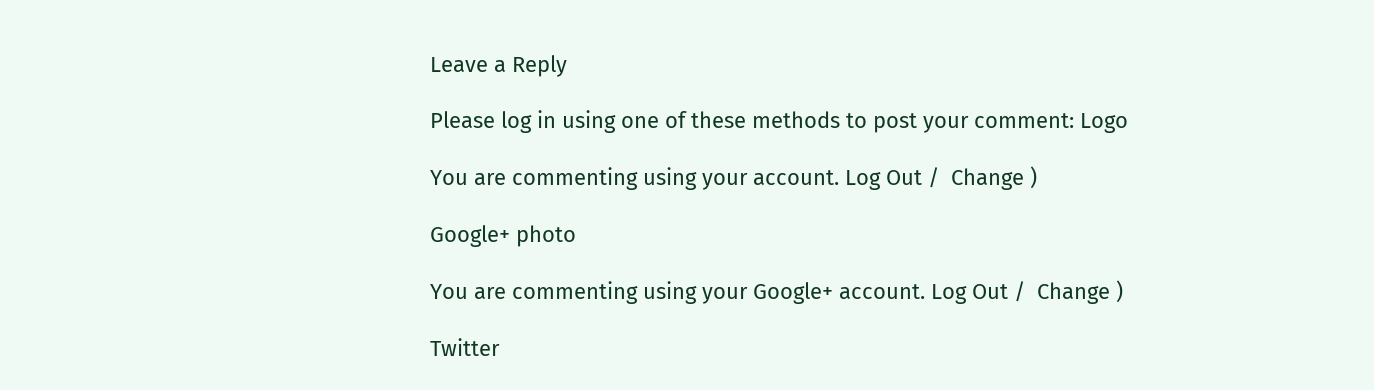Leave a Reply

Please log in using one of these methods to post your comment: Logo

You are commenting using your account. Log Out /  Change )

Google+ photo

You are commenting using your Google+ account. Log Out /  Change )

Twitter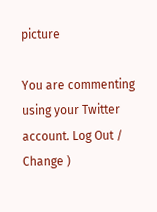picture

You are commenting using your Twitter account. Log Out /  Change )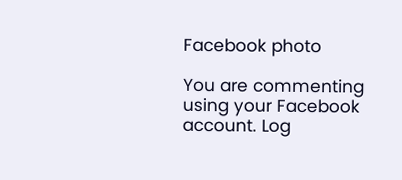Facebook photo

You are commenting using your Facebook account. Log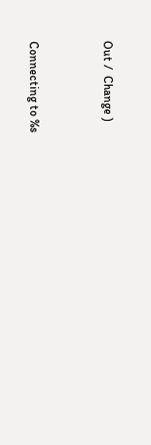Out /  Change )


Connecting to %s